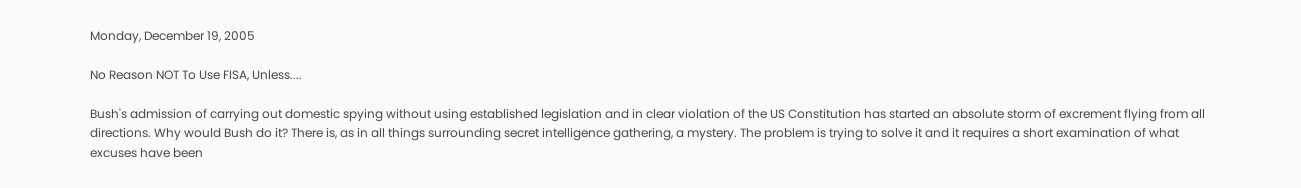Monday, December 19, 2005

No Reason NOT To Use FISA, Unless....

Bush's admission of carrying out domestic spying without using established legislation and in clear violation of the US Constitution has started an absolute storm of excrement flying from all directions. Why would Bush do it? There is, as in all things surrounding secret intelligence gathering, a mystery. The problem is trying to solve it and it requires a short examination of what excuses have been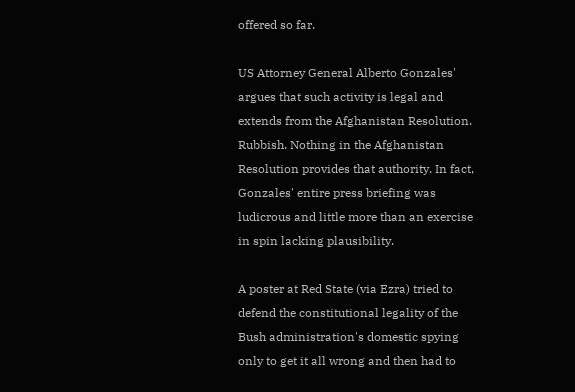offered so far.

US Attorney General Alberto Gonzales' argues that such activity is legal and extends from the Afghanistan Resolution. Rubbish. Nothing in the Afghanistan Resolution provides that authority. In fact, Gonzales' entire press briefing was ludicrous and little more than an exercise in spin lacking plausibility.

A poster at Red State (via Ezra) tried to defend the constitutional legality of the Bush administration's domestic spying only to get it all wrong and then had to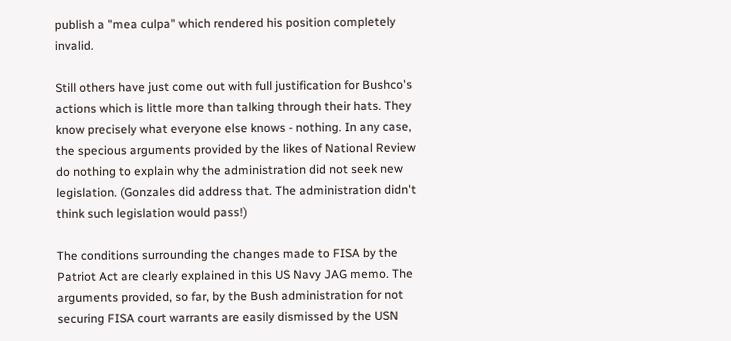publish a "mea culpa" which rendered his position completely invalid.

Still others have just come out with full justification for Bushco's actions which is little more than talking through their hats. They know precisely what everyone else knows - nothing. In any case, the specious arguments provided by the likes of National Review do nothing to explain why the administration did not seek new legislation. (Gonzales did address that. The administration didn't think such legislation would pass!)

The conditions surrounding the changes made to FISA by the Patriot Act are clearly explained in this US Navy JAG memo. The arguments provided, so far, by the Bush administration for not securing FISA court warrants are easily dismissed by the USN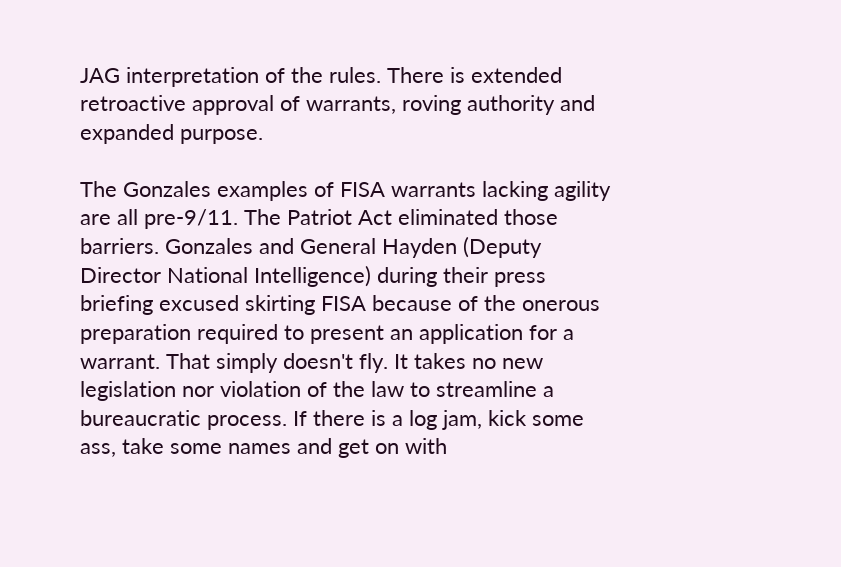JAG interpretation of the rules. There is extended retroactive approval of warrants, roving authority and expanded purpose.

The Gonzales examples of FISA warrants lacking agility are all pre-9/11. The Patriot Act eliminated those barriers. Gonzales and General Hayden (Deputy Director National Intelligence) during their press briefing excused skirting FISA because of the onerous preparation required to present an application for a warrant. That simply doesn't fly. It takes no new legislation nor violation of the law to streamline a bureaucratic process. If there is a log jam, kick some ass, take some names and get on with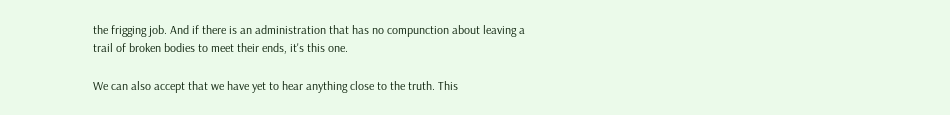the frigging job. And if there is an administration that has no compunction about leaving a trail of broken bodies to meet their ends, it's this one.

We can also accept that we have yet to hear anything close to the truth. This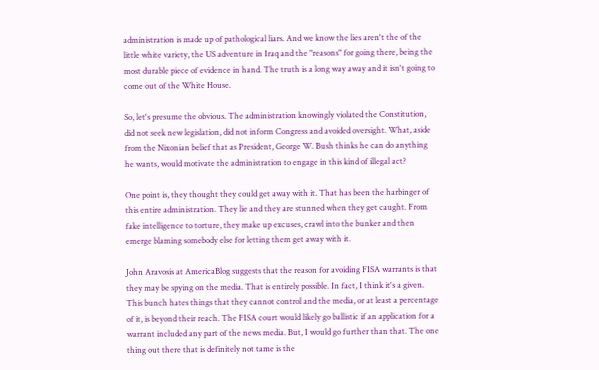administration is made up of pathological liars. And we know the lies aren't the of the little white variety, the US adventure in Iraq and the "reasons" for going there, being the most durable piece of evidence in hand. The truth is a long way away and it isn't going to come out of the White House.

So, let's presume the obvious. The administration knowingly violated the Constitution, did not seek new legislation, did not inform Congress and avoided oversight. What, aside from the Nixonian belief that as President, George W. Bush thinks he can do anything he wants, would motivate the administration to engage in this kind of illegal act?

One point is, they thought they could get away with it. That has been the harbinger of this entire administration. They lie and they are stunned when they get caught. From fake intelligence to torture, they make up excuses, crawl into the bunker and then emerge blaming somebody else for letting them get away with it.

John Aravosis at AmericaBlog suggests that the reason for avoiding FISA warrants is that they may be spying on the media. That is entirely possible. In fact, I think it's a given. This bunch hates things that they cannot control and the media, or at least a percentage of it, is beyond their reach. The FISA court would likely go ballistic if an application for a warrant included any part of the news media. But, I would go further than that. The one thing out there that is definitely not tame is the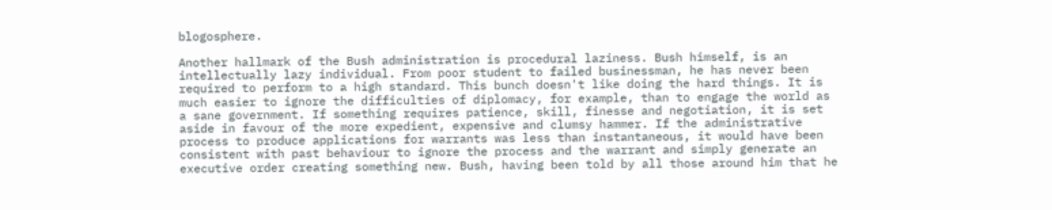blogosphere.

Another hallmark of the Bush administration is procedural laziness. Bush himself, is an intellectually lazy individual. From poor student to failed businessman, he has never been required to perform to a high standard. This bunch doesn't like doing the hard things. It is much easier to ignore the difficulties of diplomacy, for example, than to engage the world as a sane government. If something requires patience, skill, finesse and negotiation, it is set aside in favour of the more expedient, expensive and clumsy hammer. If the administrative process to produce applications for warrants was less than instantaneous, it would have been consistent with past behaviour to ignore the process and the warrant and simply generate an executive order creating something new. Bush, having been told by all those around him that he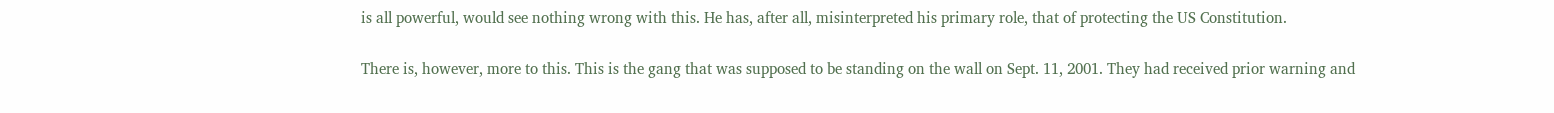is all powerful, would see nothing wrong with this. He has, after all, misinterpreted his primary role, that of protecting the US Constitution.

There is, however, more to this. This is the gang that was supposed to be standing on the wall on Sept. 11, 2001. They had received prior warning and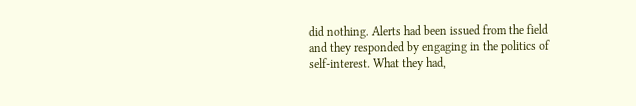did nothing. Alerts had been issued from the field and they responded by engaging in the politics of self-interest. What they had,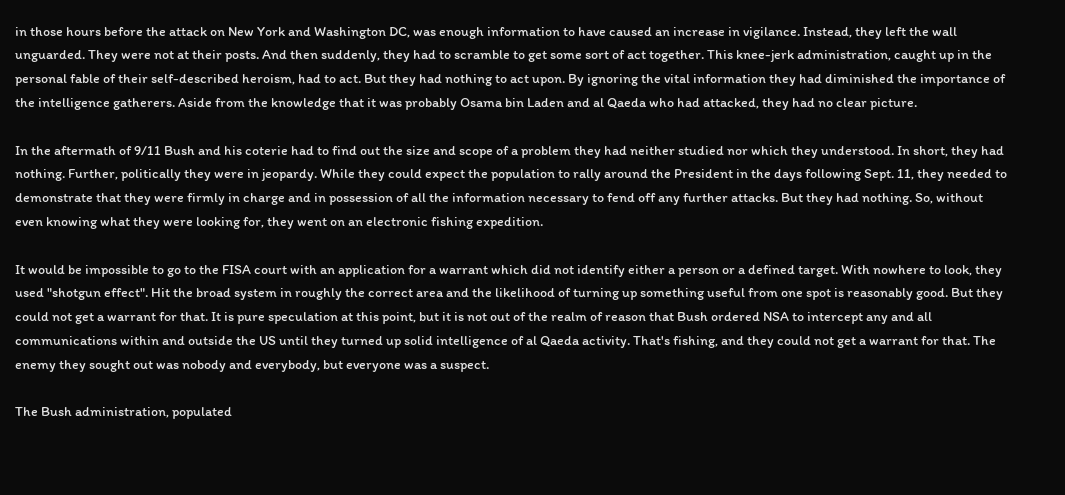in those hours before the attack on New York and Washington DC, was enough information to have caused an increase in vigilance. Instead, they left the wall unguarded. They were not at their posts. And then suddenly, they had to scramble to get some sort of act together. This knee-jerk administration, caught up in the personal fable of their self-described heroism, had to act. But they had nothing to act upon. By ignoring the vital information they had diminished the importance of the intelligence gatherers. Aside from the knowledge that it was probably Osama bin Laden and al Qaeda who had attacked, they had no clear picture.

In the aftermath of 9/11 Bush and his coterie had to find out the size and scope of a problem they had neither studied nor which they understood. In short, they had nothing. Further, politically they were in jeopardy. While they could expect the population to rally around the President in the days following Sept. 11, they needed to demonstrate that they were firmly in charge and in possession of all the information necessary to fend off any further attacks. But they had nothing. So, without even knowing what they were looking for, they went on an electronic fishing expedition.

It would be impossible to go to the FISA court with an application for a warrant which did not identify either a person or a defined target. With nowhere to look, they used "shotgun effect". Hit the broad system in roughly the correct area and the likelihood of turning up something useful from one spot is reasonably good. But they could not get a warrant for that. It is pure speculation at this point, but it is not out of the realm of reason that Bush ordered NSA to intercept any and all communications within and outside the US until they turned up solid intelligence of al Qaeda activity. That's fishing, and they could not get a warrant for that. The enemy they sought out was nobody and everybody, but everyone was a suspect.

The Bush administration, populated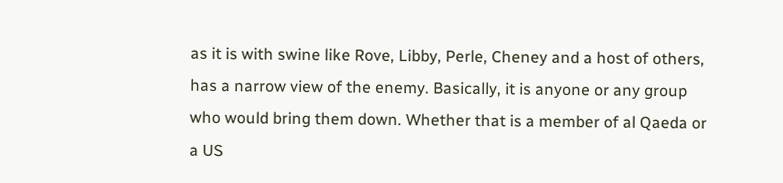as it is with swine like Rove, Libby, Perle, Cheney and a host of others, has a narrow view of the enemy. Basically, it is anyone or any group who would bring them down. Whether that is a member of al Qaeda or a US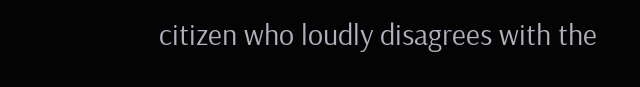citizen who loudly disagrees with the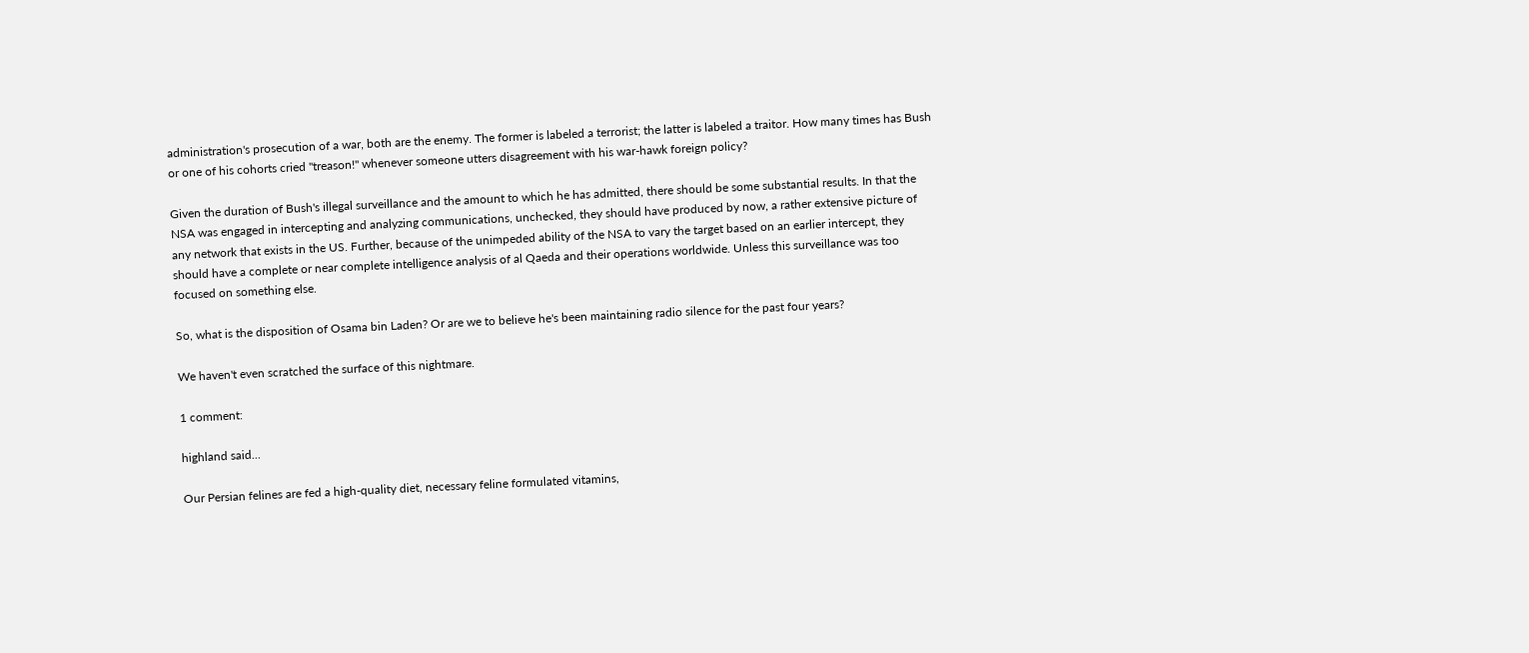administration's prosecution of a war, both are the enemy. The former is labeled a terrorist; the latter is labeled a traitor. How many times has Bush or one of his cohorts cried "treason!" whenever someone utters disagreement with his war-hawk foreign policy?

Given the duration of Bush's illegal surveillance and the amount to which he has admitted, there should be some substantial results. In that the NSA was engaged in intercepting and analyzing communications, unchecked, they should have produced by now, a rather extensive picture of any network that exists in the US. Further, because of the unimpeded ability of the NSA to vary the target based on an earlier intercept, they should have a complete or near complete intelligence analysis of al Qaeda and their operations worldwide. Unless this surveillance was too focused on something else.

So, what is the disposition of Osama bin Laden? Or are we to believe he's been maintaining radio silence for the past four years?

We haven't even scratched the surface of this nightmare.

1 comment:

highland said...

Our Persian felines are fed a high-quality diet, necessary feline formulated vitamins,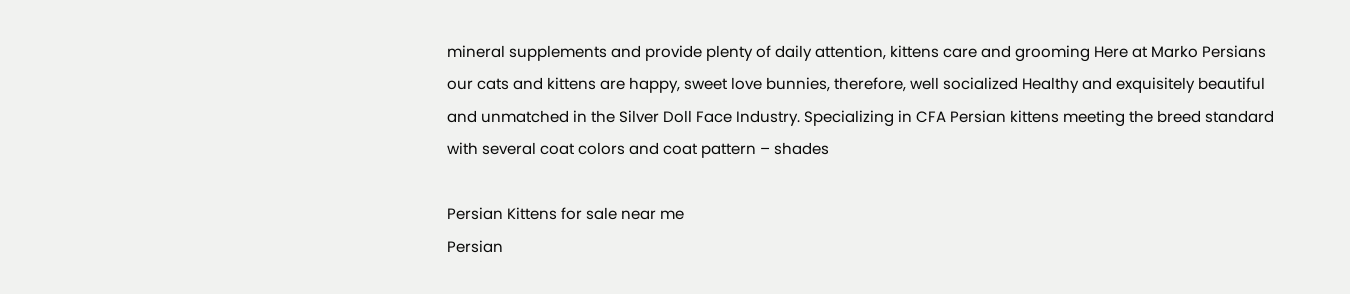mineral supplements and provide plenty of daily attention, kittens care and grooming Here at Marko Persians our cats and kittens are happy, sweet love bunnies, therefore, well socialized Healthy and exquisitely beautiful and unmatched in the Silver Doll Face Industry. Specializing in CFA Persian kittens meeting the breed standard with several coat colors and coat pattern – shades

Persian Kittens for sale near me
Persian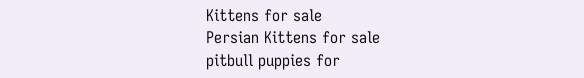Kittens for sale
Persian Kittens for sale
pitbull puppies for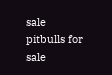sale
pitbulls for sale